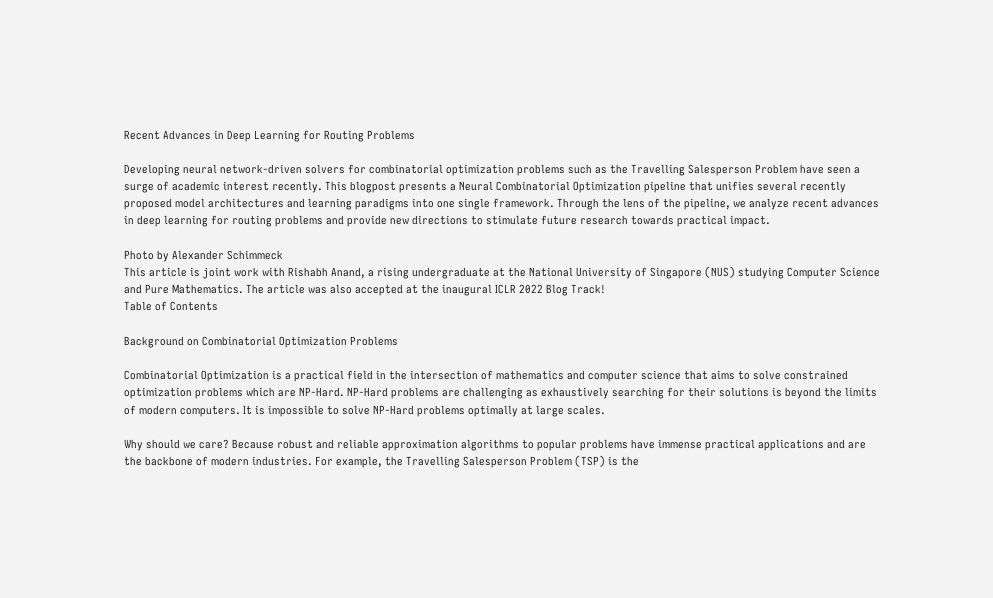Recent Advances in Deep Learning for Routing Problems

Developing neural network-driven solvers for combinatorial optimization problems such as the Travelling Salesperson Problem have seen a surge of academic interest recently. This blogpost presents a Neural Combinatorial Optimization pipeline that unifies several recently proposed model architectures and learning paradigms into one single framework. Through the lens of the pipeline, we analyze recent advances in deep learning for routing problems and provide new directions to stimulate future research towards practical impact.

Photo by Alexander Schimmeck
This article is joint work with Rishabh Anand, a rising undergraduate at the National University of Singapore (NUS) studying Computer Science and Pure Mathematics. The article was also accepted at the inaugural ICLR 2022 Blog Track!
Table of Contents

Background on Combinatorial Optimization Problems

Combinatorial Optimization is a practical field in the intersection of mathematics and computer science that aims to solve constrained optimization problems which are NP-Hard. NP-Hard problems are challenging as exhaustively searching for their solutions is beyond the limits of modern computers. It is impossible to solve NP-Hard problems optimally at large scales.

Why should we care? Because robust and reliable approximation algorithms to popular problems have immense practical applications and are the backbone of modern industries. For example, the Travelling Salesperson Problem (TSP) is the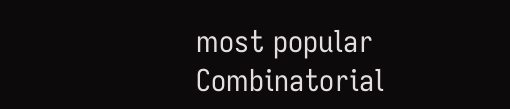most popular Combinatorial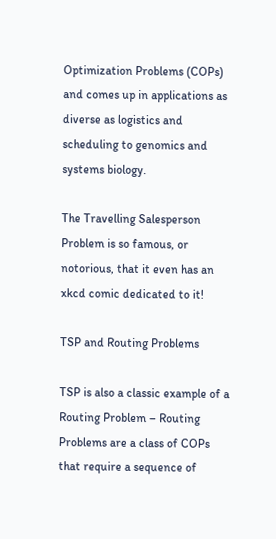Optimization Problems (COPs) and comes up in applications as diverse as logistics and scheduling to genomics and systems biology.

The Travelling Salesperson Problem is so famous, or notorious, that it even has an xkcd comic dedicated to it!

TSP and Routing Problems

TSP is also a classic example of a Routing Problem – Routing Problems are a class of COPs that require a sequence of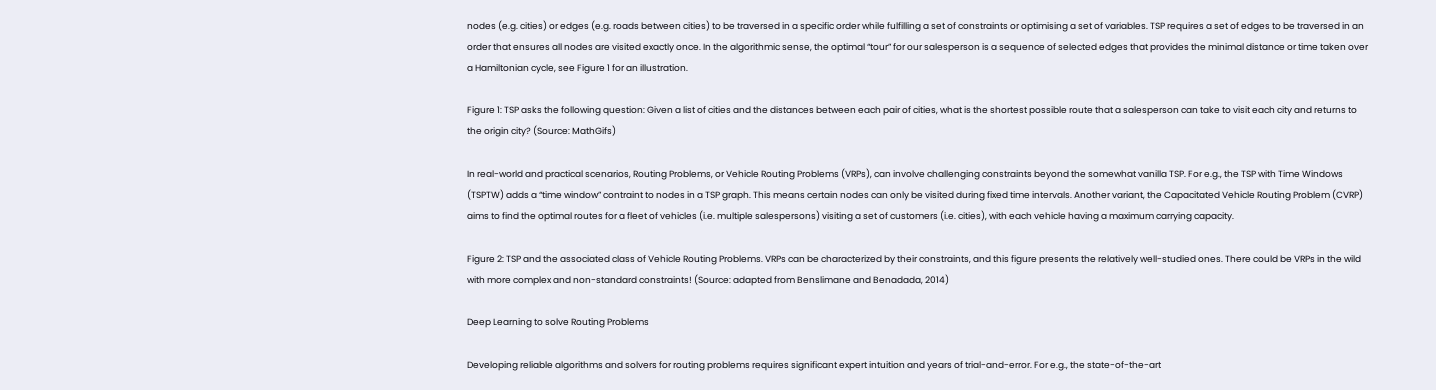nodes (e.g. cities) or edges (e.g. roads between cities) to be traversed in a specific order while fulfilling a set of constraints or optimising a set of variables. TSP requires a set of edges to be traversed in an order that ensures all nodes are visited exactly once. In the algorithmic sense, the optimal “tour” for our salesperson is a sequence of selected edges that provides the minimal distance or time taken over a Hamiltonian cycle, see Figure 1 for an illustration.

Figure 1: TSP asks the following question: Given a list of cities and the distances between each pair of cities, what is the shortest possible route that a salesperson can take to visit each city and returns to the origin city? (Source: MathGifs)

In real-world and practical scenarios, Routing Problems, or Vehicle Routing Problems (VRPs), can involve challenging constraints beyond the somewhat vanilla TSP. For e.g., the TSP with Time Windows (TSPTW) adds a “time window” contraint to nodes in a TSP graph. This means certain nodes can only be visited during fixed time intervals. Another variant, the Capacitated Vehicle Routing Problem (CVRP) aims to find the optimal routes for a fleet of vehicles (i.e. multiple salespersons) visiting a set of customers (i.e. cities), with each vehicle having a maximum carrying capacity.

Figure 2: TSP and the associated class of Vehicle Routing Problems. VRPs can be characterized by their constraints, and this figure presents the relatively well-studied ones. There could be VRPs in the wild with more complex and non-standard constraints! (Source: adapted from Benslimane and Benadada, 2014)

Deep Learning to solve Routing Problems

Developing reliable algorithms and solvers for routing problems requires significant expert intuition and years of trial-and-error. For e.g., the state-of-the-art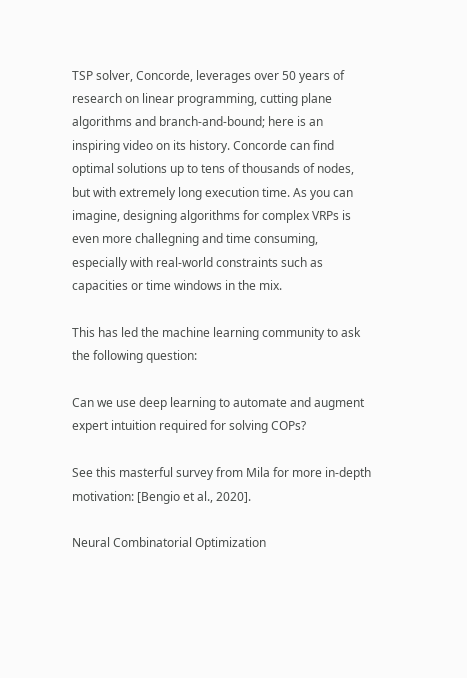TSP solver, Concorde, leverages over 50 years of research on linear programming, cutting plane algorithms and branch-and-bound; here is an inspiring video on its history. Concorde can find optimal solutions up to tens of thousands of nodes, but with extremely long execution time. As you can imagine, designing algorithms for complex VRPs is even more challegning and time consuming, especially with real-world constraints such as capacities or time windows in the mix.

This has led the machine learning community to ask the following question:

Can we use deep learning to automate and augment expert intuition required for solving COPs?

See this masterful survey from Mila for more in-depth motivation: [Bengio et al., 2020].

Neural Combinatorial Optimization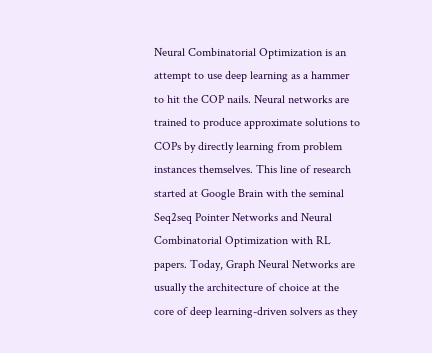Neural Combinatorial Optimization is an attempt to use deep learning as a hammer to hit the COP nails. Neural networks are trained to produce approximate solutions to COPs by directly learning from problem instances themselves. This line of research started at Google Brain with the seminal Seq2seq Pointer Networks and Neural Combinatorial Optimization with RL papers. Today, Graph Neural Networks are usually the architecture of choice at the core of deep learning-driven solvers as they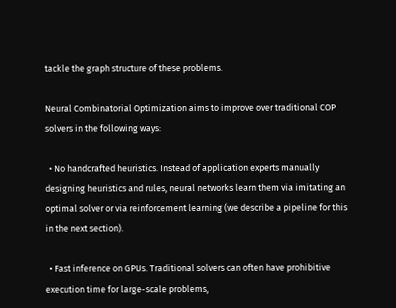tackle the graph structure of these problems.

Neural Combinatorial Optimization aims to improve over traditional COP solvers in the following ways:

  • No handcrafted heuristics. Instead of application experts manually designing heuristics and rules, neural networks learn them via imitating an optimal solver or via reinforcement learning (we describe a pipeline for this in the next section).

  • Fast inference on GPUs. Traditional solvers can often have prohibitive execution time for large-scale problems,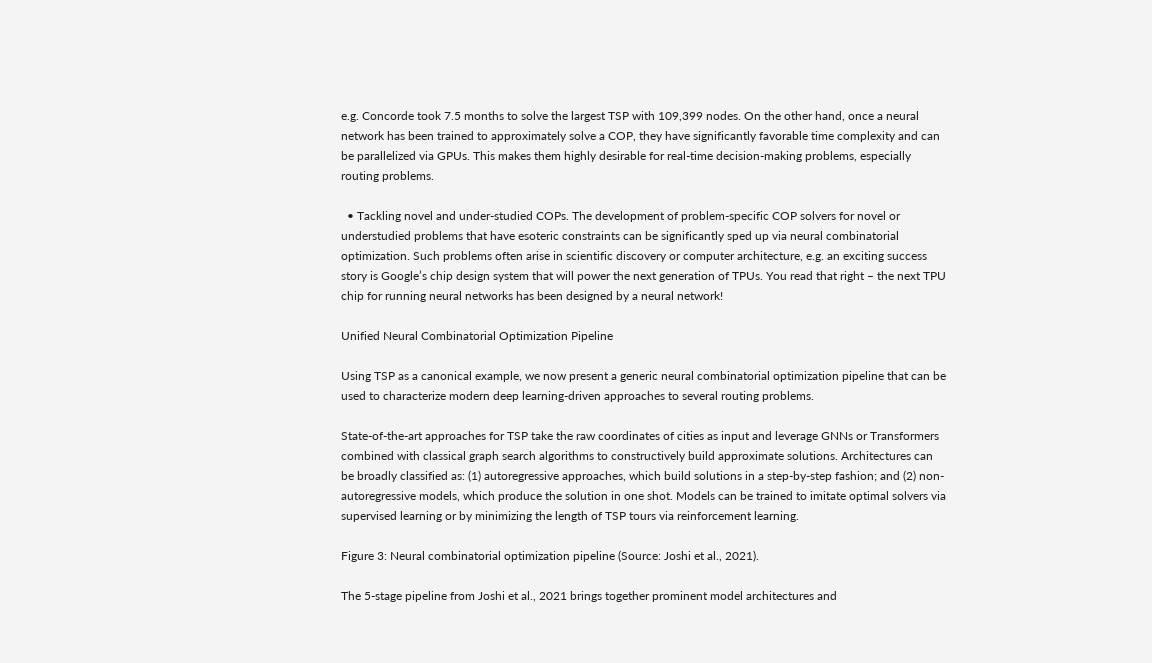e.g. Concorde took 7.5 months to solve the largest TSP with 109,399 nodes. On the other hand, once a neural network has been trained to approximately solve a COP, they have significantly favorable time complexity and can be parallelized via GPUs. This makes them highly desirable for real-time decision-making problems, especially routing problems.

  • Tackling novel and under-studied COPs. The development of problem-specific COP solvers for novel or understudied problems that have esoteric constraints can be significantly sped up via neural combinatorial optimization. Such problems often arise in scientific discovery or computer architecture, e.g. an exciting success story is Google’s chip design system that will power the next generation of TPUs. You read that right – the next TPU chip for running neural networks has been designed by a neural network!

Unified Neural Combinatorial Optimization Pipeline

Using TSP as a canonical example, we now present a generic neural combinatorial optimization pipeline that can be used to characterize modern deep learning-driven approaches to several routing problems.

State-of-the-art approaches for TSP take the raw coordinates of cities as input and leverage GNNs or Transformers combined with classical graph search algorithms to constructively build approximate solutions. Architectures can be broadly classified as: (1) autoregressive approaches, which build solutions in a step-by-step fashion; and (2) non-autoregressive models, which produce the solution in one shot. Models can be trained to imitate optimal solvers via supervised learning or by minimizing the length of TSP tours via reinforcement learning.

Figure 3: Neural combinatorial optimization pipeline (Source: Joshi et al., 2021).

The 5-stage pipeline from Joshi et al., 2021 brings together prominent model architectures and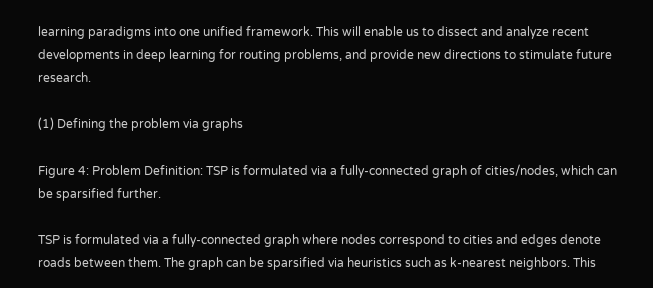learning paradigms into one unified framework. This will enable us to dissect and analyze recent developments in deep learning for routing problems, and provide new directions to stimulate future research.

(1) Defining the problem via graphs

Figure 4: Problem Definition: TSP is formulated via a fully-connected graph of cities/nodes, which can be sparsified further.

TSP is formulated via a fully-connected graph where nodes correspond to cities and edges denote roads between them. The graph can be sparsified via heuristics such as k-nearest neighbors. This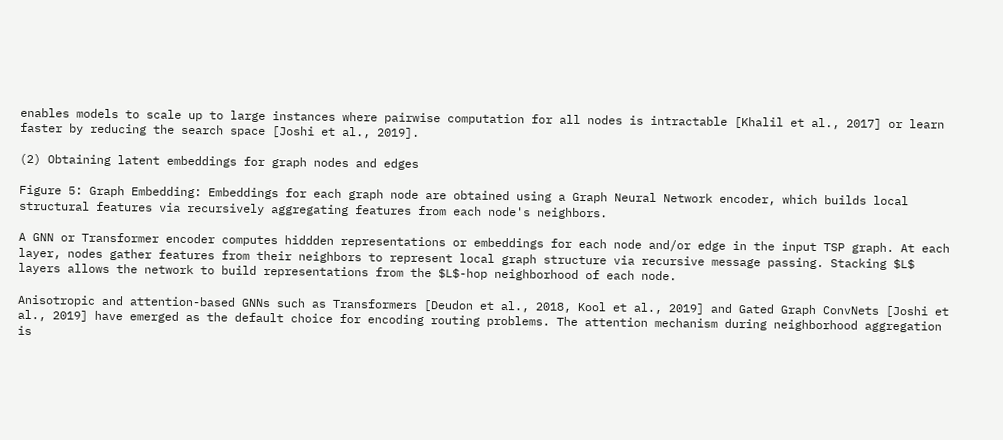enables models to scale up to large instances where pairwise computation for all nodes is intractable [Khalil et al., 2017] or learn faster by reducing the search space [Joshi et al., 2019].

(2) Obtaining latent embeddings for graph nodes and edges

Figure 5: Graph Embedding: Embeddings for each graph node are obtained using a Graph Neural Network encoder, which builds local structural features via recursively aggregating features from each node's neighbors.

A GNN or Transformer encoder computes hiddden representations or embeddings for each node and/or edge in the input TSP graph. At each layer, nodes gather features from their neighbors to represent local graph structure via recursive message passing. Stacking $L$ layers allows the network to build representations from the $L$-hop neighborhood of each node.

Anisotropic and attention-based GNNs such as Transformers [Deudon et al., 2018, Kool et al., 2019] and Gated Graph ConvNets [Joshi et al., 2019] have emerged as the default choice for encoding routing problems. The attention mechanism during neighborhood aggregation is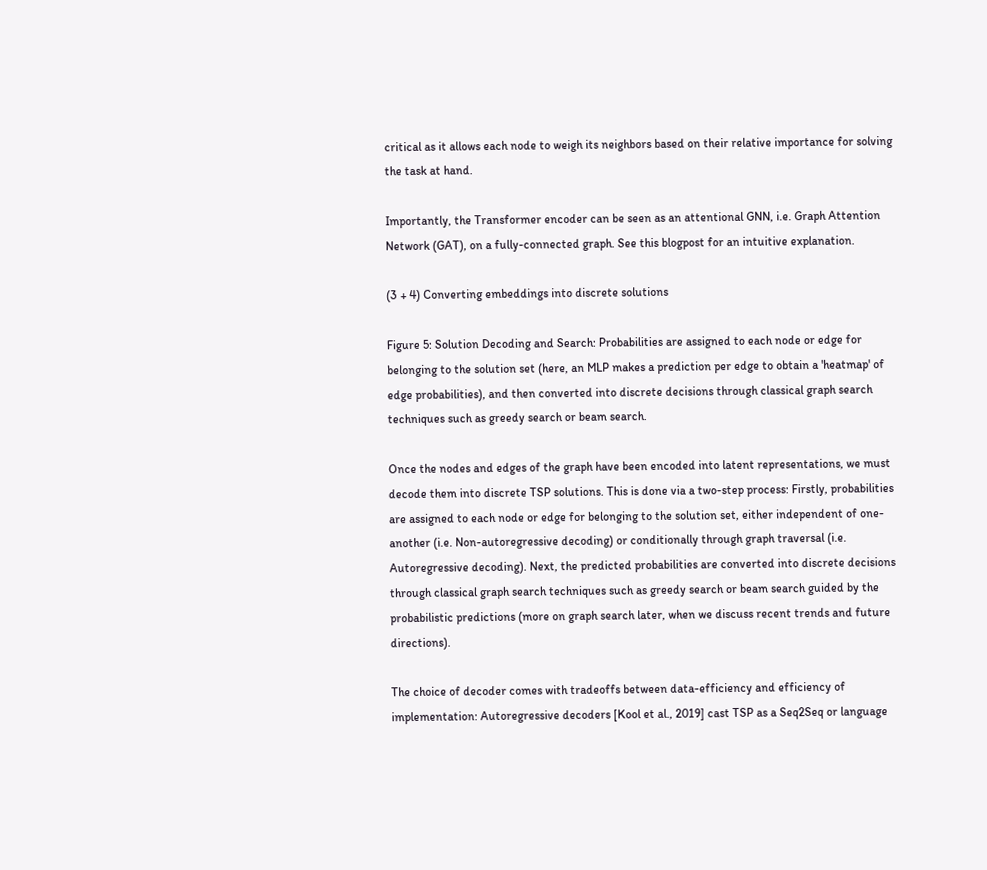critical as it allows each node to weigh its neighbors based on their relative importance for solving the task at hand.

Importantly, the Transformer encoder can be seen as an attentional GNN, i.e. Graph Attention Network (GAT), on a fully-connected graph. See this blogpost for an intuitive explanation.

(3 + 4) Converting embeddings into discrete solutions

Figure 5: Solution Decoding and Search: Probabilities are assigned to each node or edge for belonging to the solution set (here, an MLP makes a prediction per edge to obtain a 'heatmap' of edge probabilities), and then converted into discrete decisions through classical graph search techniques such as greedy search or beam search.

Once the nodes and edges of the graph have been encoded into latent representations, we must decode them into discrete TSP solutions. This is done via a two-step process: Firstly, probabilities are assigned to each node or edge for belonging to the solution set, either independent of one-another (i.e. Non-autoregressive decoding) or conditionally through graph traversal (i.e. Autoregressive decoding). Next, the predicted probabilities are converted into discrete decisions through classical graph search techniques such as greedy search or beam search guided by the probabilistic predictions (more on graph search later, when we discuss recent trends and future directions).

The choice of decoder comes with tradeoffs between data-efficiency and efficiency of implementation: Autoregressive decoders [Kool et al., 2019] cast TSP as a Seq2Seq or language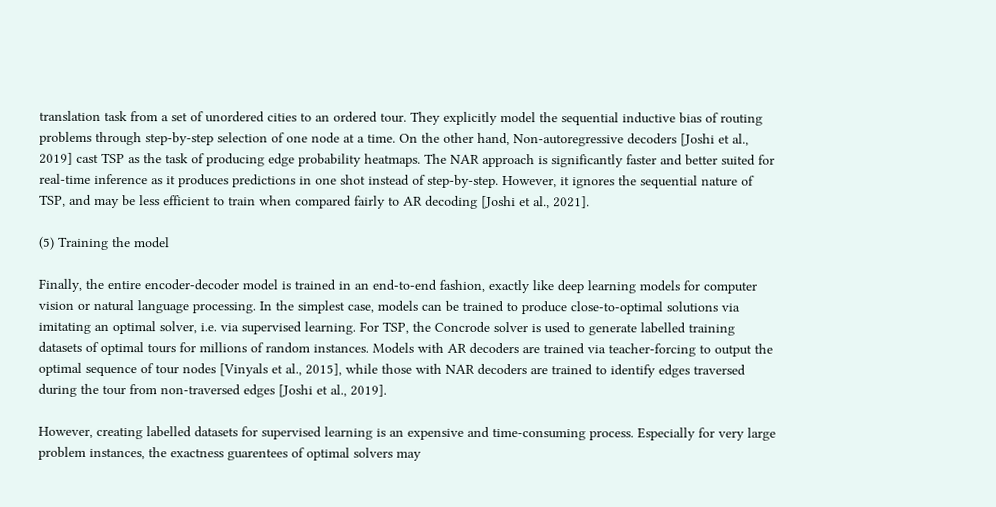translation task from a set of unordered cities to an ordered tour. They explicitly model the sequential inductive bias of routing problems through step-by-step selection of one node at a time. On the other hand, Non-autoregressive decoders [Joshi et al., 2019] cast TSP as the task of producing edge probability heatmaps. The NAR approach is significantly faster and better suited for real-time inference as it produces predictions in one shot instead of step-by-step. However, it ignores the sequential nature of TSP, and may be less efficient to train when compared fairly to AR decoding [Joshi et al., 2021].

(5) Training the model

Finally, the entire encoder-decoder model is trained in an end-to-end fashion, exactly like deep learning models for computer vision or natural language processing. In the simplest case, models can be trained to produce close-to-optimal solutions via imitating an optimal solver, i.e. via supervised learning. For TSP, the Concrode solver is used to generate labelled training datasets of optimal tours for millions of random instances. Models with AR decoders are trained via teacher-forcing to output the optimal sequence of tour nodes [Vinyals et al., 2015], while those with NAR decoders are trained to identify edges traversed during the tour from non-traversed edges [Joshi et al., 2019].

However, creating labelled datasets for supervised learning is an expensive and time-consuming process. Especially for very large problem instances, the exactness guarentees of optimal solvers may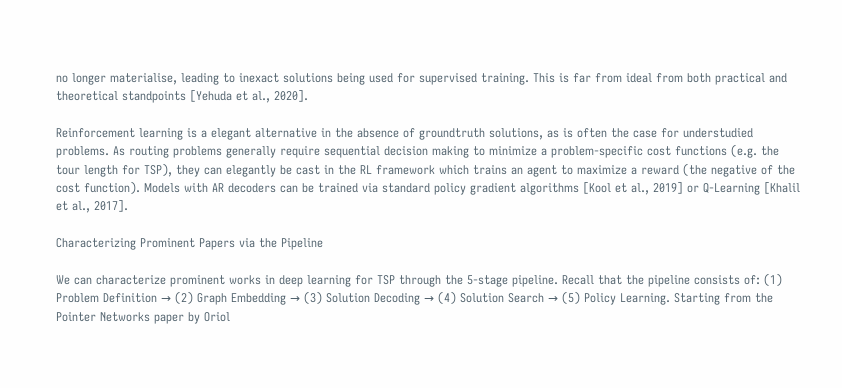no longer materialise, leading to inexact solutions being used for supervised training. This is far from ideal from both practical and theoretical standpoints [Yehuda et al., 2020].

Reinforcement learning is a elegant alternative in the absence of groundtruth solutions, as is often the case for understudied problems. As routing problems generally require sequential decision making to minimize a problem-specific cost functions (e.g. the tour length for TSP), they can elegantly be cast in the RL framework which trains an agent to maximize a reward (the negative of the cost function). Models with AR decoders can be trained via standard policy gradient algorithms [Kool et al., 2019] or Q-Learning [Khalil et al., 2017].

Characterizing Prominent Papers via the Pipeline

We can characterize prominent works in deep learning for TSP through the 5-stage pipeline. Recall that the pipeline consists of: (1) Problem Definition → (2) Graph Embedding → (3) Solution Decoding → (4) Solution Search → (5) Policy Learning. Starting from the Pointer Networks paper by Oriol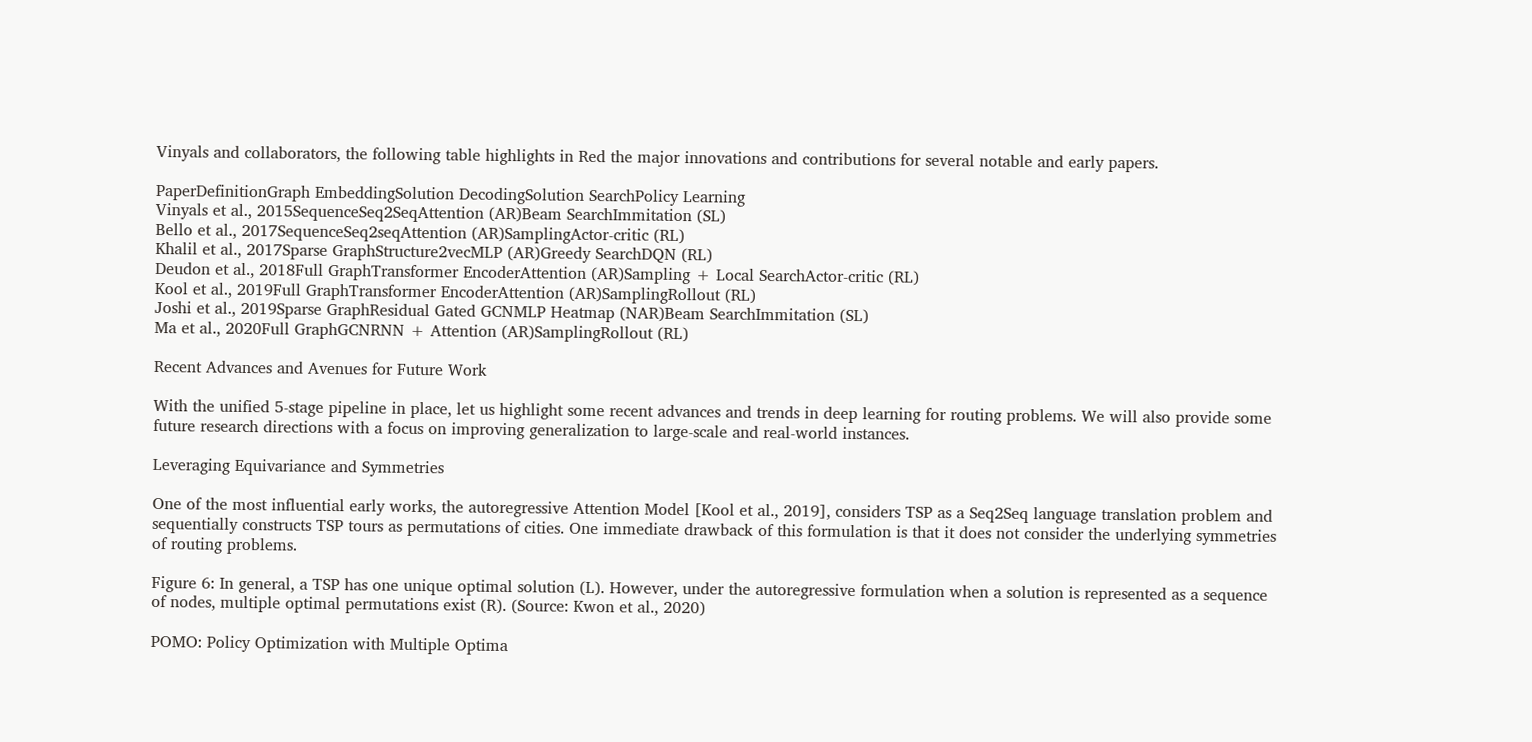Vinyals and collaborators, the following table highlights in Red the major innovations and contributions for several notable and early papers.

PaperDefinitionGraph EmbeddingSolution DecodingSolution SearchPolicy Learning
Vinyals et al., 2015SequenceSeq2SeqAttention (AR)Beam SearchImmitation (SL)
Bello et al., 2017SequenceSeq2seqAttention (AR)SamplingActor-critic (RL)
Khalil et al., 2017Sparse GraphStructure2vecMLP (AR)Greedy SearchDQN (RL)
Deudon et al., 2018Full GraphTransformer EncoderAttention (AR)Sampling + Local SearchActor-critic (RL)
Kool et al., 2019Full GraphTransformer EncoderAttention (AR)SamplingRollout (RL)
Joshi et al., 2019Sparse GraphResidual Gated GCNMLP Heatmap (NAR)Beam SearchImmitation (SL)
Ma et al., 2020Full GraphGCNRNN + Attention (AR)SamplingRollout (RL)

Recent Advances and Avenues for Future Work

With the unified 5-stage pipeline in place, let us highlight some recent advances and trends in deep learning for routing problems. We will also provide some future research directions with a focus on improving generalization to large-scale and real-world instances.

Leveraging Equivariance and Symmetries

One of the most influential early works, the autoregressive Attention Model [Kool et al., 2019], considers TSP as a Seq2Seq language translation problem and sequentially constructs TSP tours as permutations of cities. One immediate drawback of this formulation is that it does not consider the underlying symmetries of routing problems.

Figure 6: In general, a TSP has one unique optimal solution (L). However, under the autoregressive formulation when a solution is represented as a sequence of nodes, multiple optimal permutations exist (R). (Source: Kwon et al., 2020)

POMO: Policy Optimization with Multiple Optima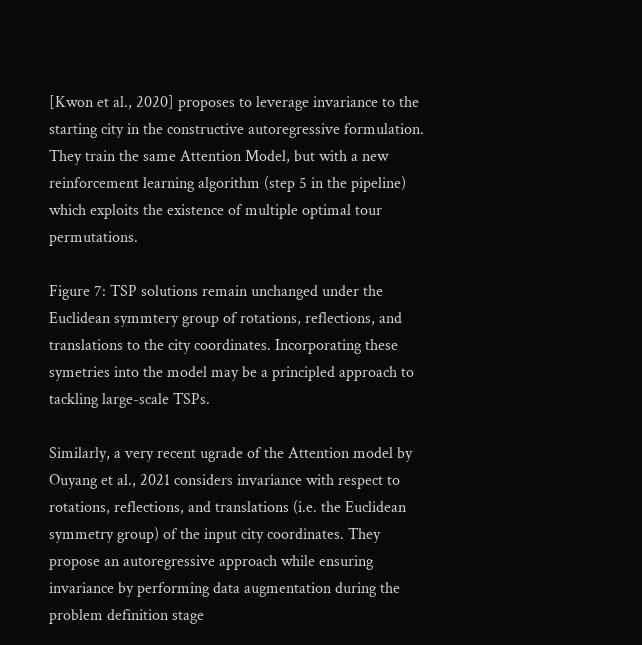[Kwon et al., 2020] proposes to leverage invariance to the starting city in the constructive autoregressive formulation. They train the same Attention Model, but with a new reinforcement learning algorithm (step 5 in the pipeline) which exploits the existence of multiple optimal tour permutations.

Figure 7: TSP solutions remain unchanged under the Euclidean symmtery group of rotations, reflections, and translations to the city coordinates. Incorporating these symetries into the model may be a principled approach to tackling large-scale TSPs.

Similarly, a very recent ugrade of the Attention model by Ouyang et al., 2021 considers invariance with respect to rotations, reflections, and translations (i.e. the Euclidean symmetry group) of the input city coordinates. They propose an autoregressive approach while ensuring invariance by performing data augmentation during the problem definition stage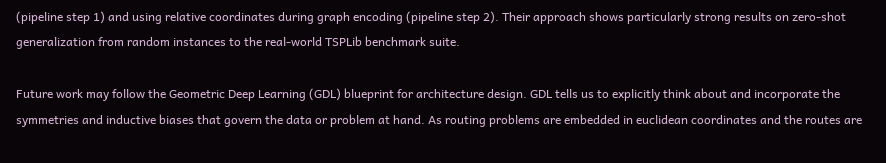(pipeline step 1) and using relative coordinates during graph encoding (pipeline step 2). Their approach shows particularly strong results on zero-shot generalization from random instances to the real-world TSPLib benchmark suite.

Future work may follow the Geometric Deep Learning (GDL) blueprint for architecture design. GDL tells us to explicitly think about and incorporate the symmetries and inductive biases that govern the data or problem at hand. As routing problems are embedded in euclidean coordinates and the routes are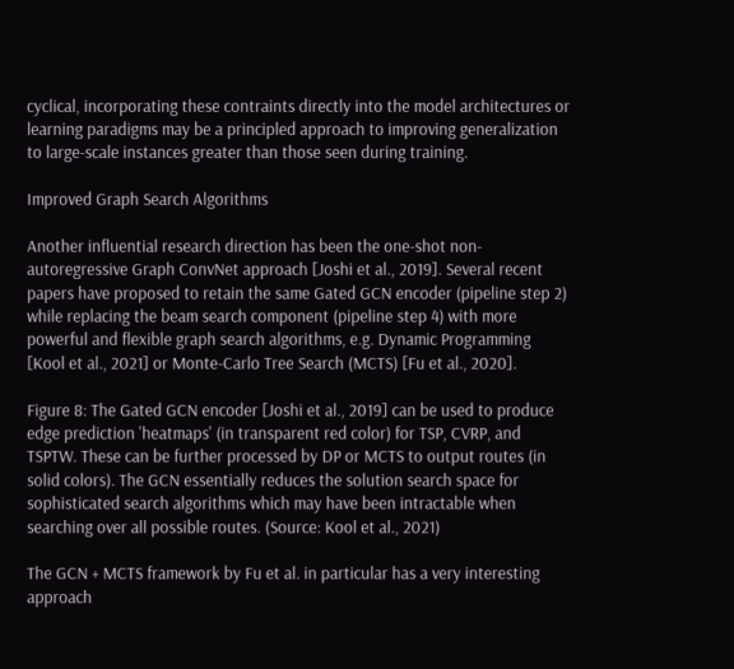cyclical, incorporating these contraints directly into the model architectures or learning paradigms may be a principled approach to improving generalization to large-scale instances greater than those seen during training.

Improved Graph Search Algorithms

Another influential research direction has been the one-shot non-autoregressive Graph ConvNet approach [Joshi et al., 2019]. Several recent papers have proposed to retain the same Gated GCN encoder (pipeline step 2) while replacing the beam search component (pipeline step 4) with more powerful and flexible graph search algorithms, e.g. Dynamic Programming [Kool et al., 2021] or Monte-Carlo Tree Search (MCTS) [Fu et al., 2020].

Figure 8: The Gated GCN encoder [Joshi et al., 2019] can be used to produce edge prediction 'heatmaps' (in transparent red color) for TSP, CVRP, and TSPTW. These can be further processed by DP or MCTS to output routes (in solid colors). The GCN essentially reduces the solution search space for sophisticated search algorithms which may have been intractable when searching over all possible routes. (Source: Kool et al., 2021)

The GCN + MCTS framework by Fu et al. in particular has a very interesting approach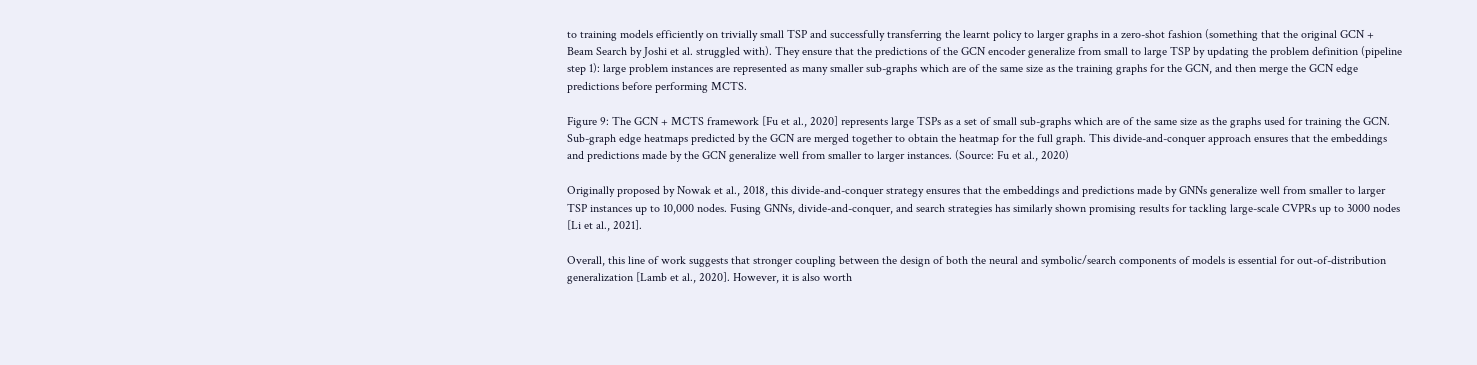to training models efficiently on trivially small TSP and successfully transferring the learnt policy to larger graphs in a zero-shot fashion (something that the original GCN + Beam Search by Joshi et al. struggled with). They ensure that the predictions of the GCN encoder generalize from small to large TSP by updating the problem definition (pipeline step 1): large problem instances are represented as many smaller sub-graphs which are of the same size as the training graphs for the GCN, and then merge the GCN edge predictions before performing MCTS.

Figure 9: The GCN + MCTS framework [Fu et al., 2020] represents large TSPs as a set of small sub-graphs which are of the same size as the graphs used for training the GCN. Sub-graph edge heatmaps predicted by the GCN are merged together to obtain the heatmap for the full graph. This divide-and-conquer approach ensures that the embeddings and predictions made by the GCN generalize well from smaller to larger instances. (Source: Fu et al., 2020)

Originally proposed by Nowak et al., 2018, this divide-and-conquer strategy ensures that the embeddings and predictions made by GNNs generalize well from smaller to larger TSP instances up to 10,000 nodes. Fusing GNNs, divide-and-conquer, and search strategies has similarly shown promising results for tackling large-scale CVPRs up to 3000 nodes [Li et al., 2021].

Overall, this line of work suggests that stronger coupling between the design of both the neural and symbolic/search components of models is essential for out-of-distribution generalization [Lamb et al., 2020]. However, it is also worth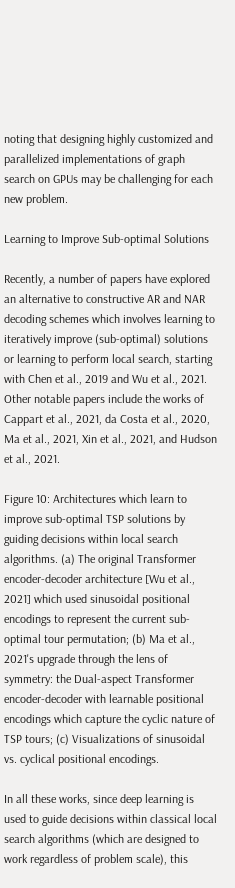noting that designing highly customized and parallelized implementations of graph search on GPUs may be challenging for each new problem.

Learning to Improve Sub-optimal Solutions

Recently, a number of papers have explored an alternative to constructive AR and NAR decoding schemes which involves learning to iteratively improve (sub-optimal) solutions or learning to perform local search, starting with Chen et al., 2019 and Wu et al., 2021. Other notable papers include the works of Cappart et al., 2021, da Costa et al., 2020, Ma et al., 2021, Xin et al., 2021, and Hudson et al., 2021.

Figure 10: Architectures which learn to improve sub-optimal TSP solutions by guiding decisions within local search algorithms. (a) The original Transformer encoder-decoder architecture [Wu et al., 2021] which used sinusoidal positional encodings to represent the current sub-optimal tour permutation; (b) Ma et al., 2021's upgrade through the lens of symmetry: the Dual-aspect Transformer encoder-decoder with learnable positional encodings which capture the cyclic nature of TSP tours; (c) Visualizations of sinusoidal vs. cyclical positional encodings.

In all these works, since deep learning is used to guide decisions within classical local search algorithms (which are designed to work regardless of problem scale), this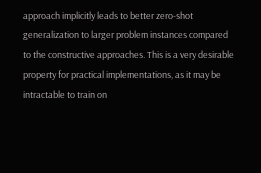approach implicitly leads to better zero-shot generalization to larger problem instances compared to the constructive approaches. This is a very desirable property for practical implementations, as it may be intractable to train on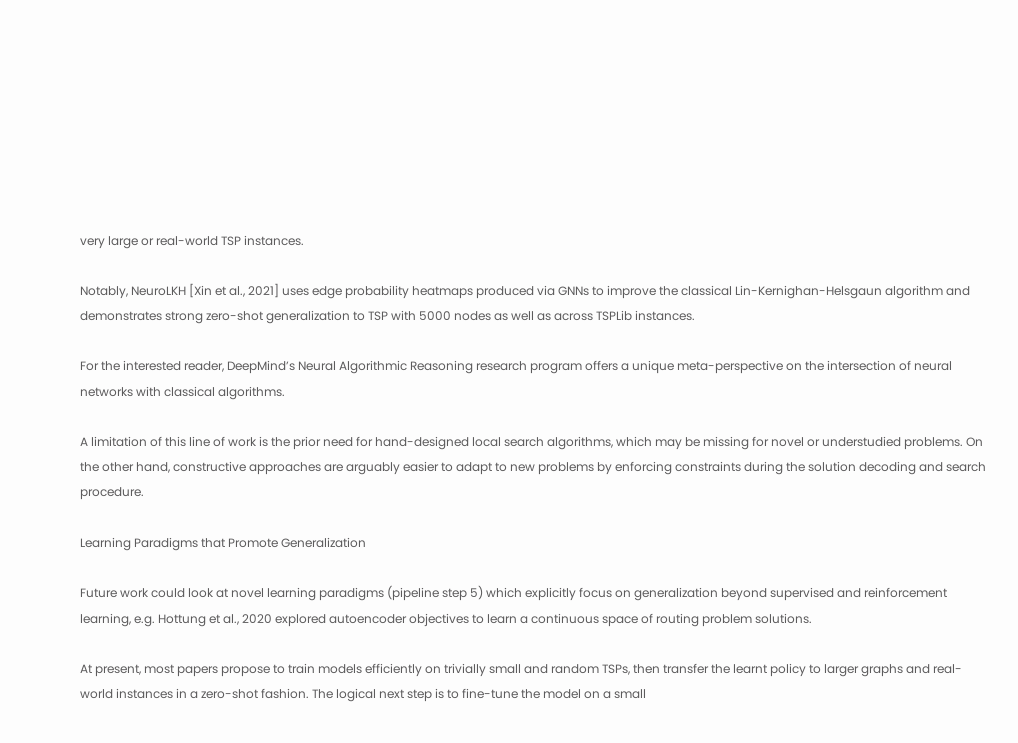very large or real-world TSP instances.

Notably, NeuroLKH [Xin et al., 2021] uses edge probability heatmaps produced via GNNs to improve the classical Lin-Kernighan-Helsgaun algorithm and demonstrates strong zero-shot generalization to TSP with 5000 nodes as well as across TSPLib instances.

For the interested reader, DeepMind’s Neural Algorithmic Reasoning research program offers a unique meta-perspective on the intersection of neural networks with classical algorithms.

A limitation of this line of work is the prior need for hand-designed local search algorithms, which may be missing for novel or understudied problems. On the other hand, constructive approaches are arguably easier to adapt to new problems by enforcing constraints during the solution decoding and search procedure.

Learning Paradigms that Promote Generalization

Future work could look at novel learning paradigms (pipeline step 5) which explicitly focus on generalization beyond supervised and reinforcement learning, e.g. Hottung et al., 2020 explored autoencoder objectives to learn a continuous space of routing problem solutions.

At present, most papers propose to train models efficiently on trivially small and random TSPs, then transfer the learnt policy to larger graphs and real-world instances in a zero-shot fashion. The logical next step is to fine-tune the model on a small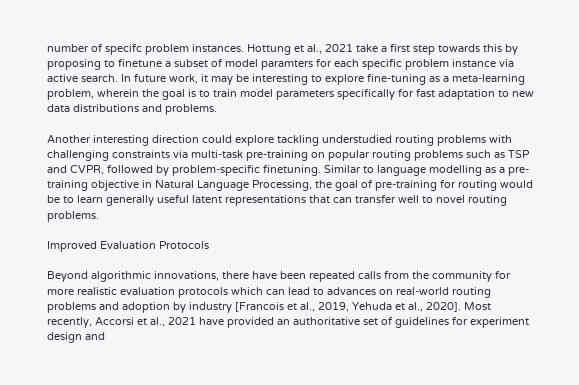number of specifc problem instances. Hottung et al., 2021 take a first step towards this by proposing to finetune a subset of model paramters for each specific problem instance via active search. In future work, it may be interesting to explore fine-tuning as a meta-learning problem, wherein the goal is to train model parameters specifically for fast adaptation to new data distributions and problems.

Another interesting direction could explore tackling understudied routing problems with challenging constraints via multi-task pre-training on popular routing problems such as TSP and CVPR, followed by problem-specific finetuning. Similar to language modelling as a pre-training objective in Natural Language Processing, the goal of pre-training for routing would be to learn generally useful latent representations that can transfer well to novel routing problems.

Improved Evaluation Protocols

Beyond algorithmic innovations, there have been repeated calls from the community for more realistic evaluation protocols which can lead to advances on real-world routing problems and adoption by industry [Francois et al., 2019, Yehuda et al., 2020]. Most recently, Accorsi et al., 2021 have provided an authoritative set of guidelines for experiment design and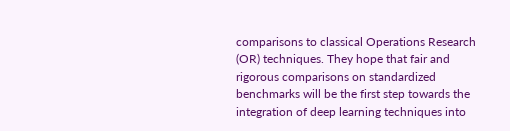comparisons to classical Operations Research (OR) techniques. They hope that fair and rigorous comparisons on standardized benchmarks will be the first step towards the integration of deep learning techniques into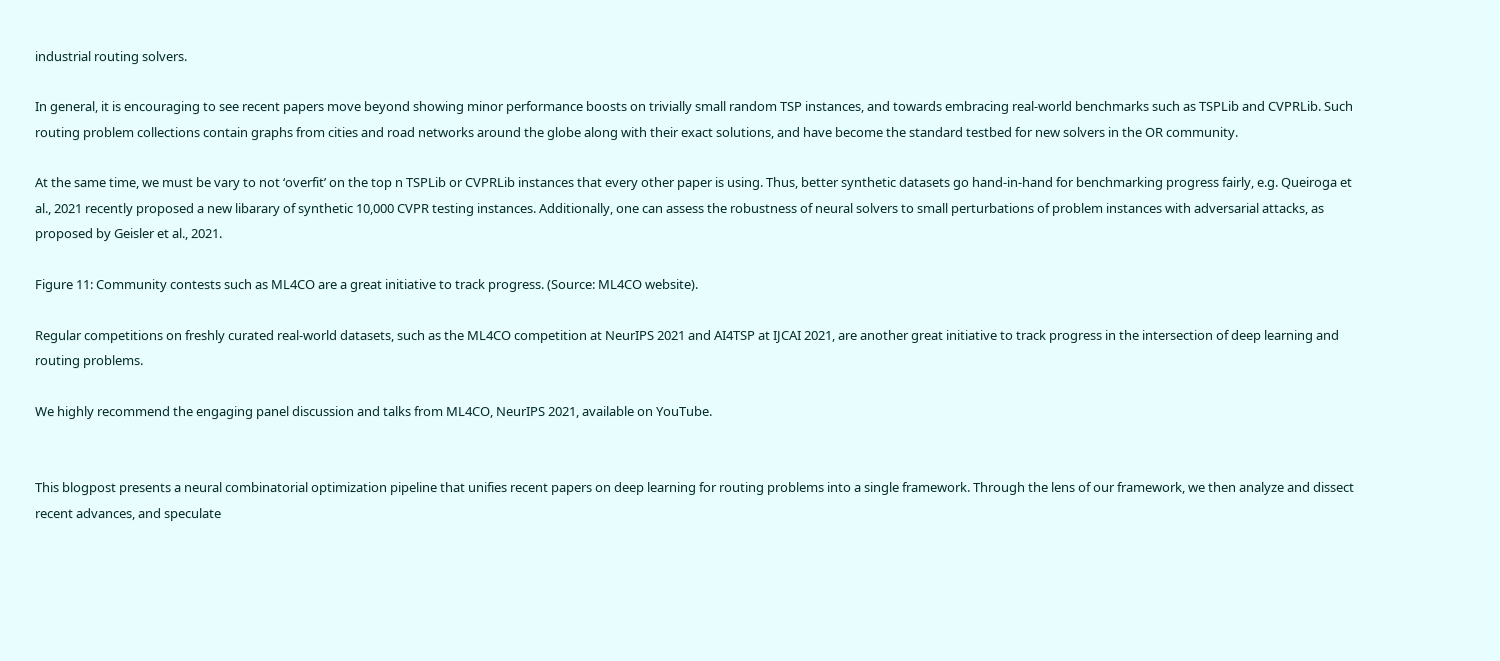industrial routing solvers.

In general, it is encouraging to see recent papers move beyond showing minor performance boosts on trivially small random TSP instances, and towards embracing real-world benchmarks such as TSPLib and CVPRLib. Such routing problem collections contain graphs from cities and road networks around the globe along with their exact solutions, and have become the standard testbed for new solvers in the OR community.

At the same time, we must be vary to not ‘overfit’ on the top n TSPLib or CVPRLib instances that every other paper is using. Thus, better synthetic datasets go hand-in-hand for benchmarking progress fairly, e.g. Queiroga et al., 2021 recently proposed a new libarary of synthetic 10,000 CVPR testing instances. Additionally, one can assess the robustness of neural solvers to small perturbations of problem instances with adversarial attacks, as proposed by Geisler et al., 2021.

Figure 11: Community contests such as ML4CO are a great initiative to track progress. (Source: ML4CO website).

Regular competitions on freshly curated real-world datasets, such as the ML4CO competition at NeurIPS 2021 and AI4TSP at IJCAI 2021, are another great initiative to track progress in the intersection of deep learning and routing problems.

We highly recommend the engaging panel discussion and talks from ML4CO, NeurIPS 2021, available on YouTube.


This blogpost presents a neural combinatorial optimization pipeline that unifies recent papers on deep learning for routing problems into a single framework. Through the lens of our framework, we then analyze and dissect recent advances, and speculate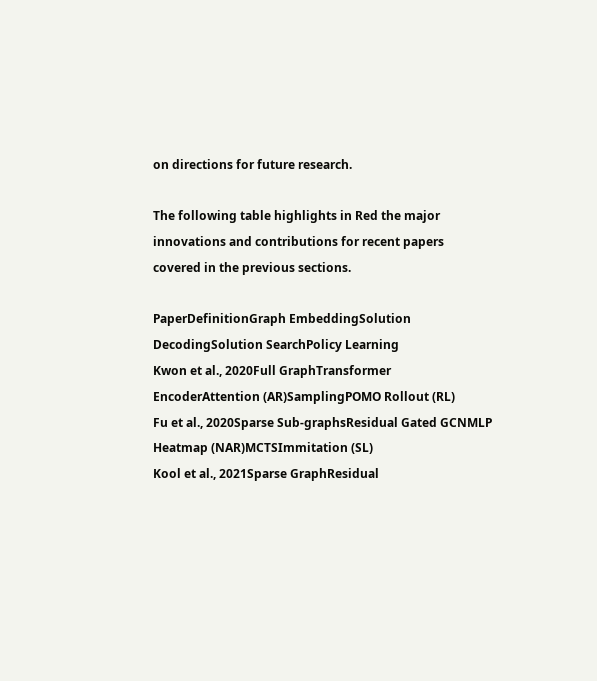on directions for future research.

The following table highlights in Red the major innovations and contributions for recent papers covered in the previous sections.

PaperDefinitionGraph EmbeddingSolution DecodingSolution SearchPolicy Learning
Kwon et al., 2020Full GraphTransformer EncoderAttention (AR)SamplingPOMO Rollout (RL)
Fu et al., 2020Sparse Sub-graphsResidual Gated GCNMLP Heatmap (NAR)MCTSImmitation (SL)
Kool et al., 2021Sparse GraphResidual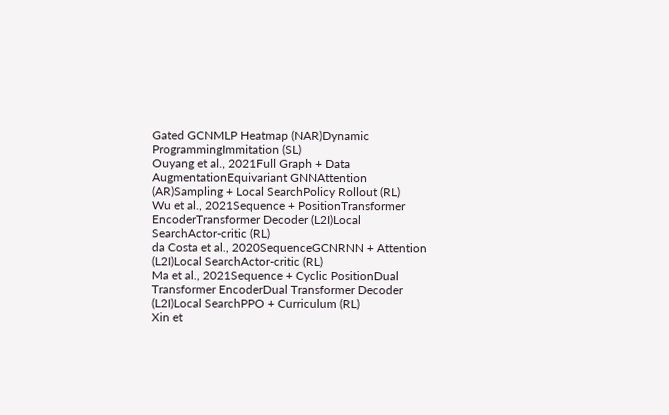Gated GCNMLP Heatmap (NAR)Dynamic ProgrammingImmitation (SL)
Ouyang et al., 2021Full Graph + Data AugmentationEquivariant GNNAttention (AR)Sampling + Local SearchPolicy Rollout (RL)
Wu et al., 2021Sequence + PositionTransformer EncoderTransformer Decoder (L2I)Local SearchActor-critic (RL)
da Costa et al., 2020SequenceGCNRNN + Attention (L2I)Local SearchActor-critic (RL)
Ma et al., 2021Sequence + Cyclic PositionDual Transformer EncoderDual Transformer Decoder (L2I)Local SearchPPO + Curriculum (RL)
Xin et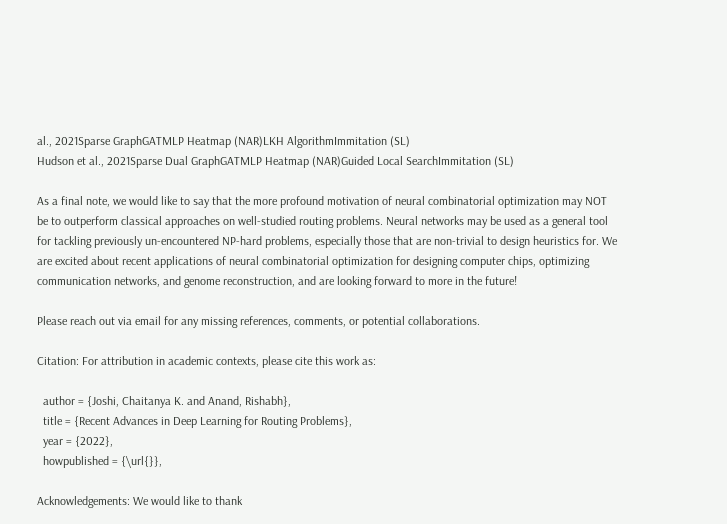al., 2021Sparse GraphGATMLP Heatmap (NAR)LKH AlgorithmImmitation (SL)
Hudson et al., 2021Sparse Dual GraphGATMLP Heatmap (NAR)Guided Local SearchImmitation (SL)

As a final note, we would like to say that the more profound motivation of neural combinatorial optimization may NOT be to outperform classical approaches on well-studied routing problems. Neural networks may be used as a general tool for tackling previously un-encountered NP-hard problems, especially those that are non-trivial to design heuristics for. We are excited about recent applications of neural combinatorial optimization for designing computer chips, optimizing communication networks, and genome reconstruction, and are looking forward to more in the future!

Please reach out via email for any missing references, comments, or potential collaborations.

Citation: For attribution in academic contexts, please cite this work as:

  author = {Joshi, Chaitanya K. and Anand, Rishabh},
  title = {Recent Advances in Deep Learning for Routing Problems},
  year = {2022},
  howpublished = {\url{}},

Acknowledgements: We would like to thank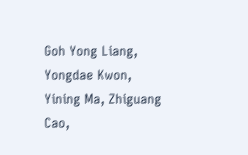Goh Yong Liang, Yongdae Kwon, Yining Ma, Zhiguang Cao,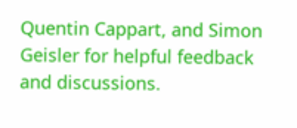Quentin Cappart, and Simon Geisler for helpful feedback and discussions.